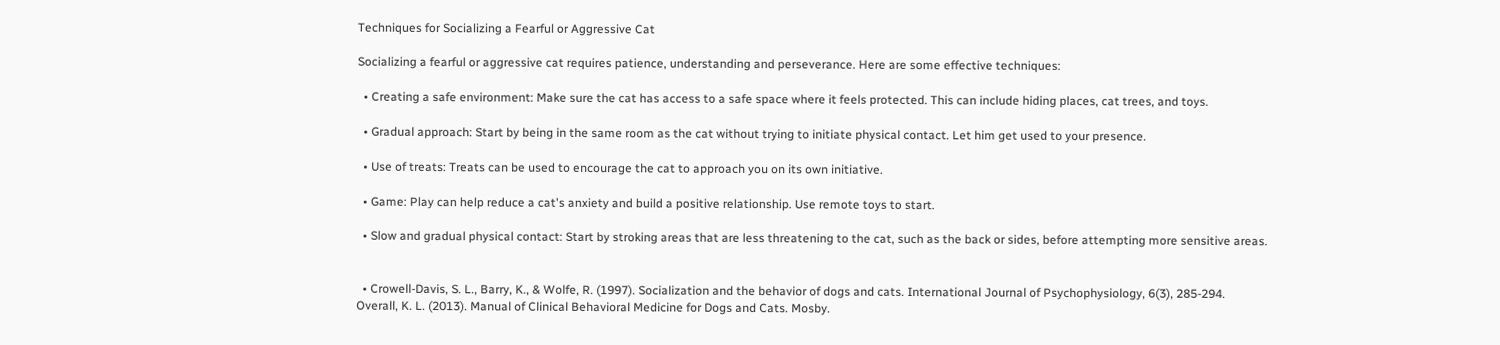Techniques for Socializing a Fearful or Aggressive Cat

Socializing a fearful or aggressive cat requires patience, understanding and perseverance. Here are some effective techniques:

  • Creating a safe environment: Make sure the cat has access to a safe space where it feels protected. This can include hiding places, cat trees, and toys.

  • Gradual approach: Start by being in the same room as the cat without trying to initiate physical contact. Let him get used to your presence.

  • Use of treats: Treats can be used to encourage the cat to approach you on its own initiative.

  • Game: Play can help reduce a cat's anxiety and build a positive relationship. Use remote toys to start.

  • Slow and gradual physical contact: Start by stroking areas that are less threatening to the cat, such as the back or sides, before attempting more sensitive areas.


  • Crowell-Davis, S. L., Barry, K., & Wolfe, R. (1997). Socialization and the behavior of dogs and cats. International Journal of Psychophysiology, 6(3), 285-294.
Overall, K. L. (2013). Manual of Clinical Behavioral Medicine for Dogs and Cats. Mosby.